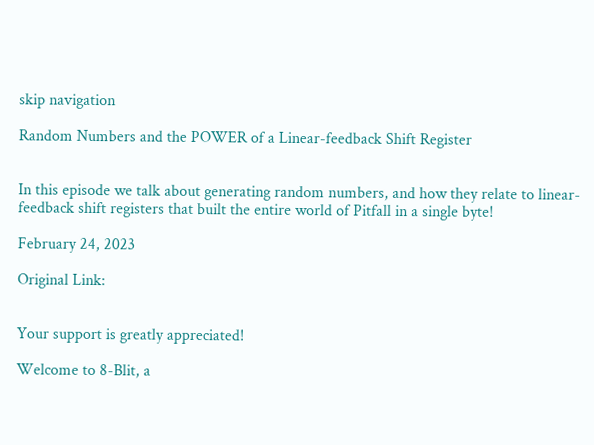skip navigation

Random Numbers and the POWER of a Linear-feedback Shift Register


In this episode we talk about generating random numbers, and how they relate to linear-feedback shift registers that built the entire world of Pitfall in a single byte!

February 24, 2023

Original Link:


Your support is greatly appreciated!

Welcome to 8-Blit, a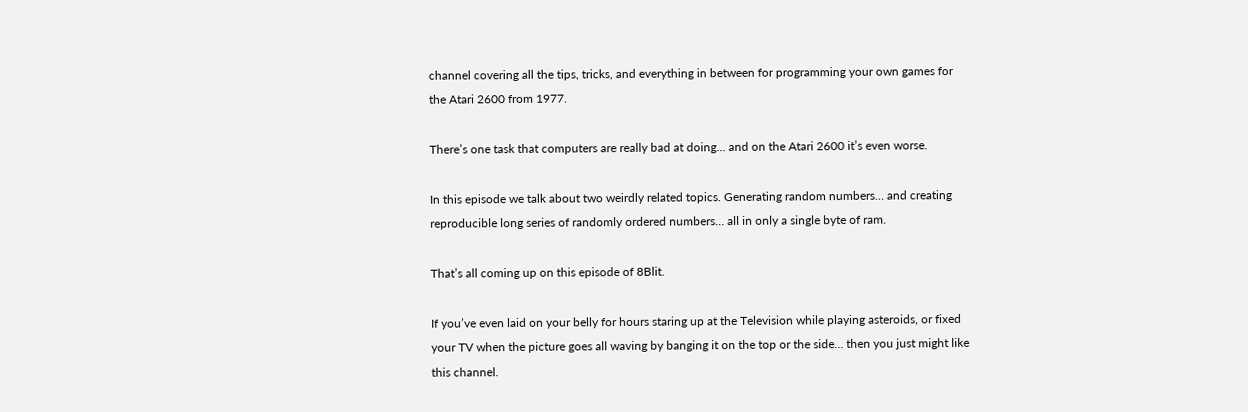channel covering all the tips, tricks, and everything in between for programming your own games for the Atari 2600 from 1977.

There’s one task that computers are really bad at doing… and on the Atari 2600 it’s even worse.

In this episode we talk about two weirdly related topics. Generating random numbers… and creating reproducible long series of randomly ordered numbers… all in only a single byte of ram.

That’s all coming up on this episode of 8Blit.

If you’ve even laid on your belly for hours staring up at the Television while playing asteroids, or fixed your TV when the picture goes all waving by banging it on the top or the side… then you just might like this channel.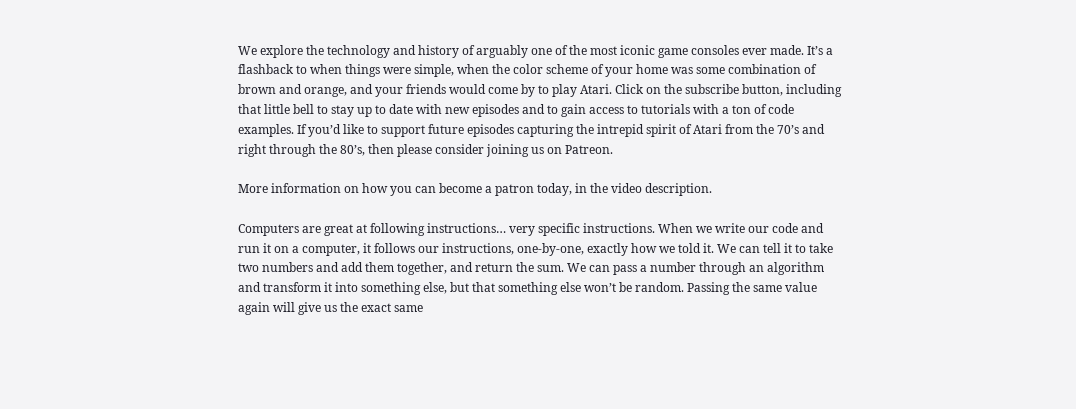We explore the technology and history of arguably one of the most iconic game consoles ever made. It’s a flashback to when things were simple, when the color scheme of your home was some combination of brown and orange, and your friends would come by to play Atari. Click on the subscribe button, including that little bell to stay up to date with new episodes and to gain access to tutorials with a ton of code examples. If you’d like to support future episodes capturing the intrepid spirit of Atari from the 70’s and right through the 80’s, then please consider joining us on Patreon.

More information on how you can become a patron today, in the video description.

Computers are great at following instructions… very specific instructions. When we write our code and run it on a computer, it follows our instructions, one-by-one, exactly how we told it. We can tell it to take two numbers and add them together, and return the sum. We can pass a number through an algorithm and transform it into something else, but that something else won’t be random. Passing the same value again will give us the exact same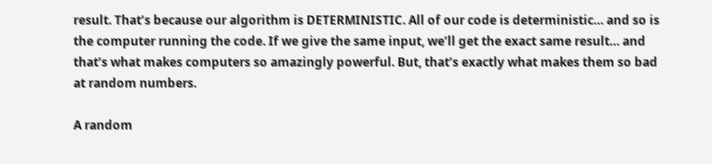result. That’s because our algorithm is DETERMINISTIC. All of our code is deterministic… and so is the computer running the code. If we give the same input, we’ll get the exact same result… and that’s what makes computers so amazingly powerful. But, that’s exactly what makes them so bad at random numbers.

A random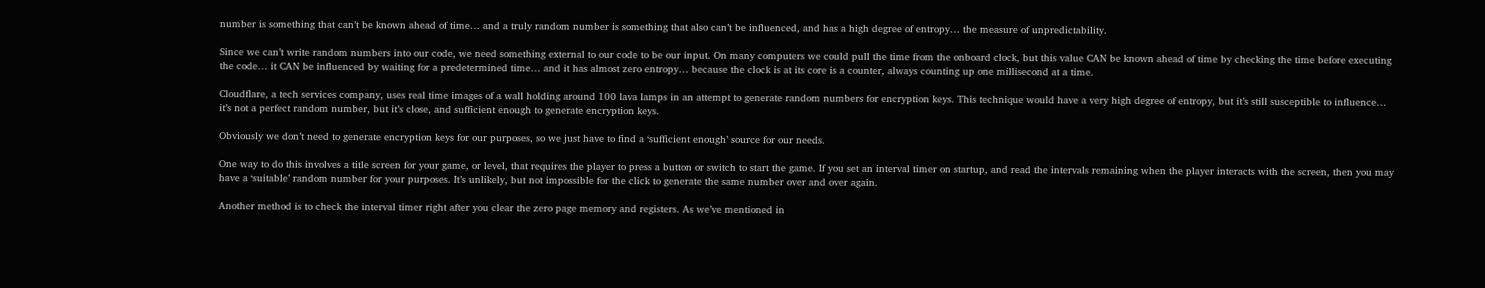number is something that can’t be known ahead of time… and a truly random number is something that also can’t be influenced, and has a high degree of entropy… the measure of unpredictability.

Since we can’t write random numbers into our code, we need something external to our code to be our input. On many computers we could pull the time from the onboard clock, but this value CAN be known ahead of time by checking the time before executing the code… it CAN be influenced by waiting for a predetermined time… and it has almost zero entropy… because the clock is at its core is a counter, always counting up one millisecond at a time.

Cloudflare, a tech services company, uses real time images of a wall holding around 100 lava lamps in an attempt to generate random numbers for encryption keys. This technique would have a very high degree of entropy, but it’s still susceptible to influence… it’s not a perfect random number, but it’s close, and sufficient enough to generate encryption keys.

Obviously we don’t need to generate encryption keys for our purposes, so we just have to find a ‘sufficient enough’ source for our needs.

One way to do this involves a title screen for your game, or level, that requires the player to press a button or switch to start the game. If you set an interval timer on startup, and read the intervals remaining when the player interacts with the screen, then you may have a ‘suitable’ random number for your purposes. It’s unlikely, but not impossible for the click to generate the same number over and over again.

Another method is to check the interval timer right after you clear the zero page memory and registers. As we’ve mentioned in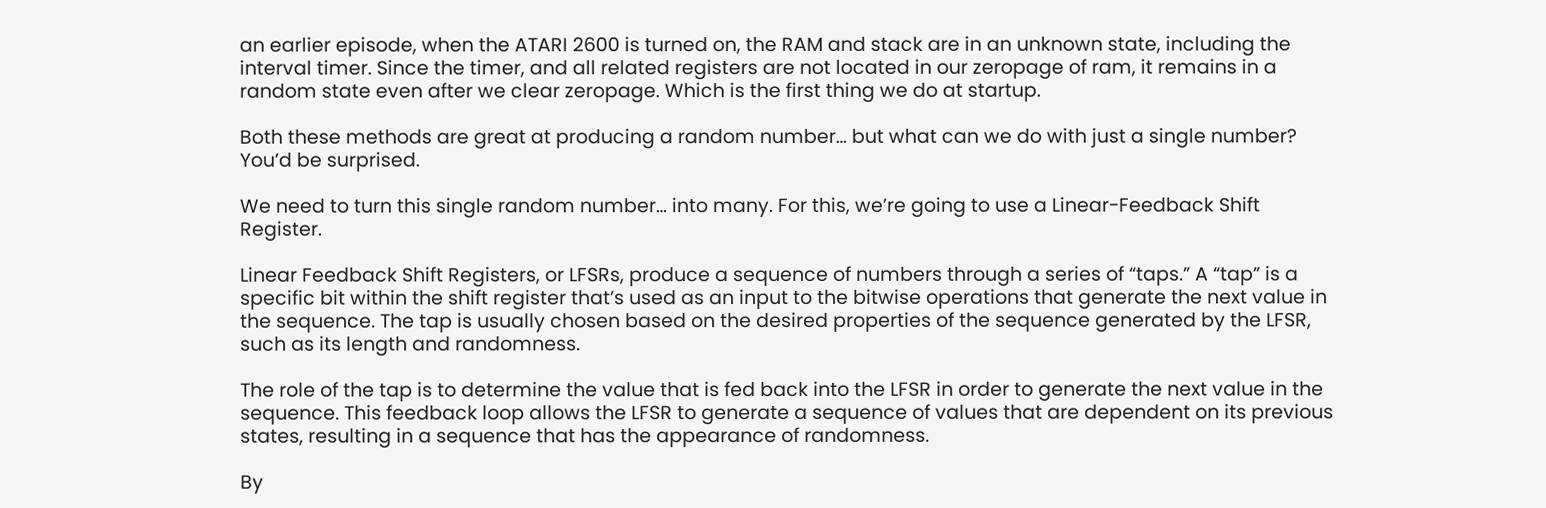an earlier episode, when the ATARI 2600 is turned on, the RAM and stack are in an unknown state, including the interval timer. Since the timer, and all related registers are not located in our zeropage of ram, it remains in a random state even after we clear zeropage. Which is the first thing we do at startup.

Both these methods are great at producing a random number… but what can we do with just a single number? You’d be surprised.

We need to turn this single random number… into many. For this, we’re going to use a Linear-Feedback Shift Register.

Linear Feedback Shift Registers, or LFSRs, produce a sequence of numbers through a series of “taps.” A “tap” is a specific bit within the shift register that’s used as an input to the bitwise operations that generate the next value in the sequence. The tap is usually chosen based on the desired properties of the sequence generated by the LFSR, such as its length and randomness.

The role of the tap is to determine the value that is fed back into the LFSR in order to generate the next value in the sequence. This feedback loop allows the LFSR to generate a sequence of values that are dependent on its previous states, resulting in a sequence that has the appearance of randomness.

By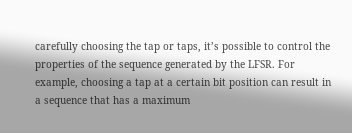carefully choosing the tap or taps, it’s possible to control the properties of the sequence generated by the LFSR. For example, choosing a tap at a certain bit position can result in a sequence that has a maximum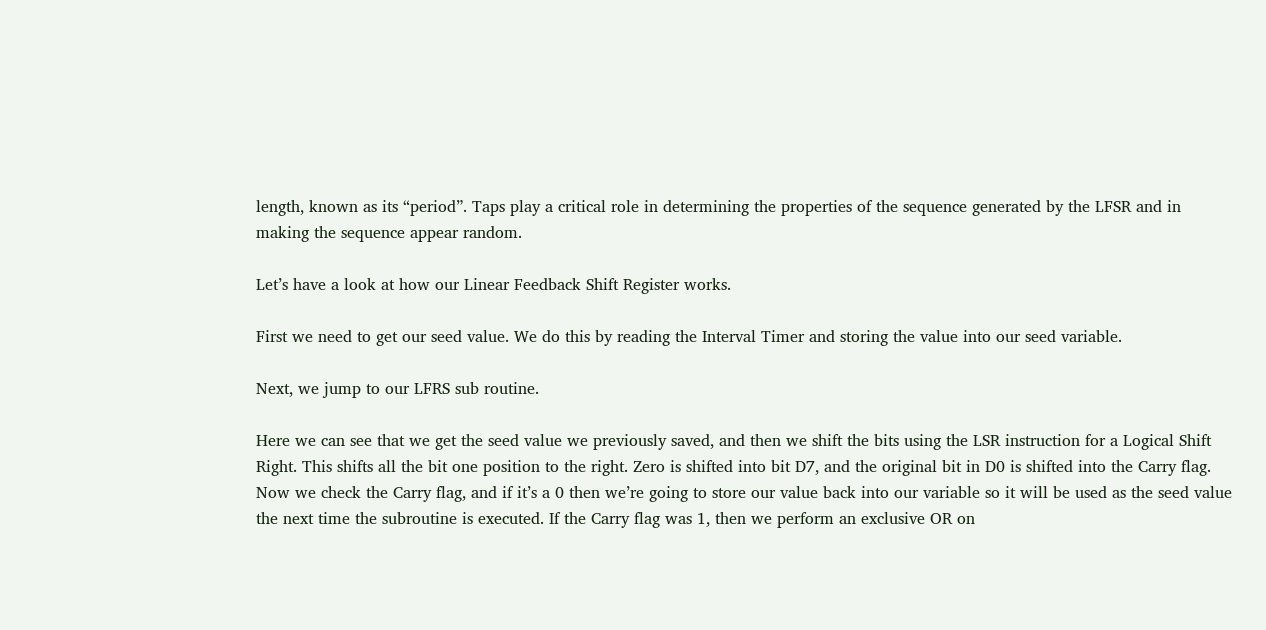length, known as its “period”. Taps play a critical role in determining the properties of the sequence generated by the LFSR and in making the sequence appear random.

Let’s have a look at how our Linear Feedback Shift Register works.

First we need to get our seed value. We do this by reading the Interval Timer and storing the value into our seed variable.

Next, we jump to our LFRS sub routine.

Here we can see that we get the seed value we previously saved, and then we shift the bits using the LSR instruction for a Logical Shift Right. This shifts all the bit one position to the right. Zero is shifted into bit D7, and the original bit in D0 is shifted into the Carry flag. Now we check the Carry flag, and if it’s a 0 then we’re going to store our value back into our variable so it will be used as the seed value the next time the subroutine is executed. If the Carry flag was 1, then we perform an exclusive OR on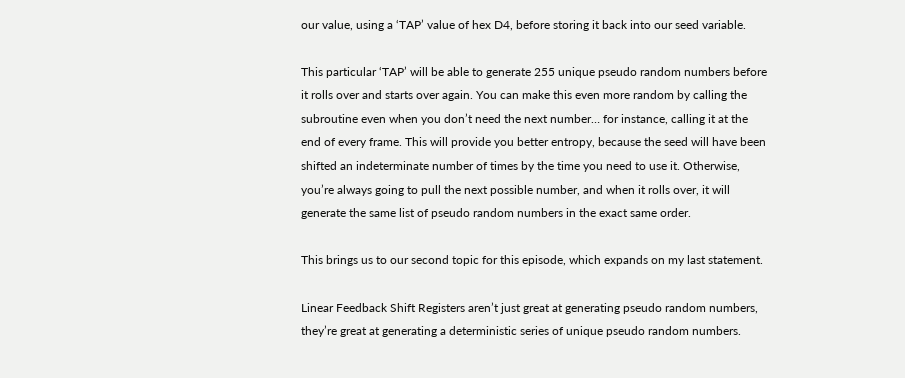our value, using a ‘TAP’ value of hex D4, before storing it back into our seed variable.

This particular ‘TAP’ will be able to generate 255 unique pseudo random numbers before it rolls over and starts over again. You can make this even more random by calling the subroutine even when you don’t need the next number… for instance, calling it at the end of every frame. This will provide you better entropy, because the seed will have been shifted an indeterminate number of times by the time you need to use it. Otherwise, you’re always going to pull the next possible number, and when it rolls over, it will generate the same list of pseudo random numbers in the exact same order.

This brings us to our second topic for this episode, which expands on my last statement.

Linear Feedback Shift Registers aren’t just great at generating pseudo random numbers, they’re great at generating a deterministic series of unique pseudo random numbers.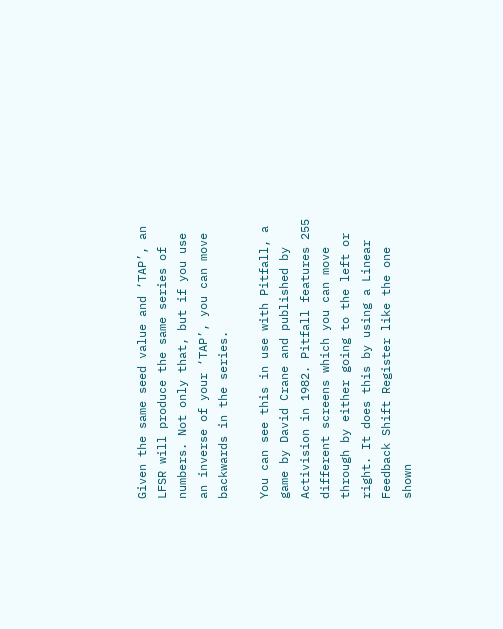Given the same seed value and ‘TAP’, an LFSR will produce the same series of numbers. Not only that, but if you use an inverse of your ‘TAP’, you can move backwards in the series.

You can see this in use with Pitfall, a game by David Crane and published by Activision in 1982. Pitfall features 255 different screens which you can move through by either going to the left or right. It does this by using a Linear Feedback Shift Register like the one shown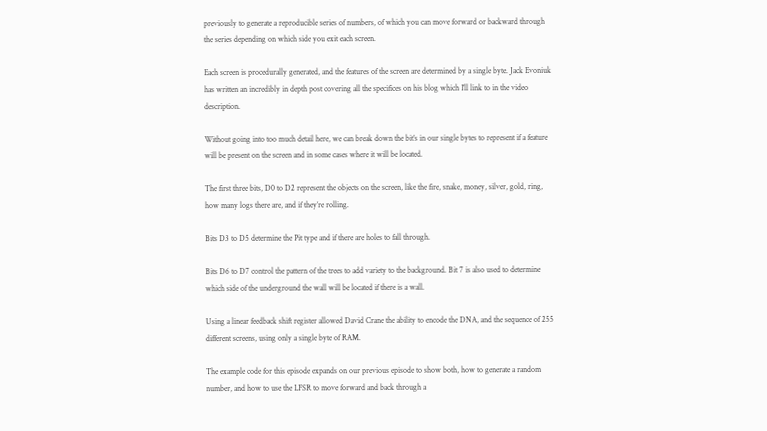previously to generate a reproducible series of numbers, of which you can move forward or backward through the series depending on which side you exit each screen.

Each screen is procedurally generated, and the features of the screen are determined by a single byte. Jack Evoniuk has written an incredibly in depth post covering all the specifices on his blog which I’ll link to in the video description.

Without going into too much detail here, we can break down the bit’s in our single bytes to represent if a feature will be present on the screen and in some cases where it will be located.

The first three bits, D0 to D2 represent the objects on the screen, like the fire, snake, money, silver, gold, ring, how many logs there are, and if they’re rolling.

Bits D3 to D5 determine the Pit type and if there are holes to fall through.

Bits D6 to D7 control the pattern of the trees to add variety to the background. Bit 7 is also used to determine which side of the underground the wall will be located if there is a wall.

Using a linear feedback shift register allowed David Crane the ability to encode the DNA, and the sequence of 255 different screens, using only a single byte of RAM.

The example code for this episode expands on our previous episode to show both, how to generate a random number, and how to use the LFSR to move forward and back through a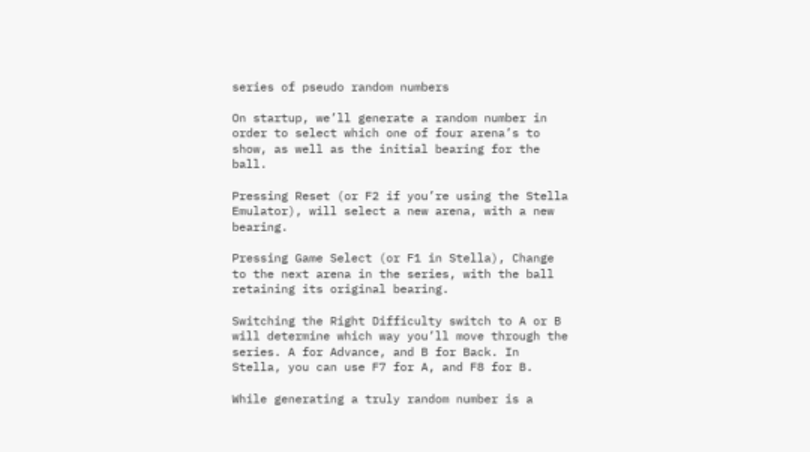series of pseudo random numbers

On startup, we’ll generate a random number in order to select which one of four arena’s to show, as well as the initial bearing for the ball.

Pressing Reset (or F2 if you’re using the Stella Emulator), will select a new arena, with a new bearing.

Pressing Game Select (or F1 in Stella), Change to the next arena in the series, with the ball retaining its original bearing.

Switching the Right Difficulty switch to A or B will determine which way you’ll move through the series. A for Advance, and B for Back. In Stella, you can use F7 for A, and F8 for B.

While generating a truly random number is a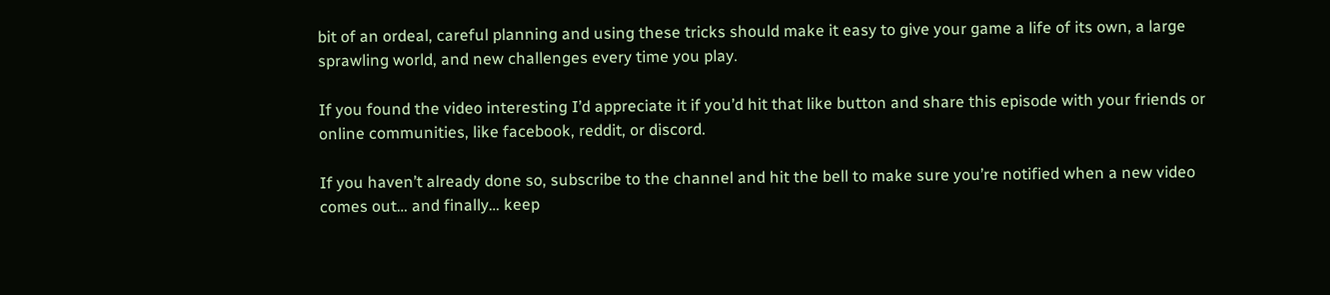bit of an ordeal, careful planning and using these tricks should make it easy to give your game a life of its own, a large sprawling world, and new challenges every time you play.

If you found the video interesting I’d appreciate it if you’d hit that like button and share this episode with your friends or online communities, like facebook, reddit, or discord.

If you haven’t already done so, subscribe to the channel and hit the bell to make sure you’re notified when a new video comes out… and finally… keep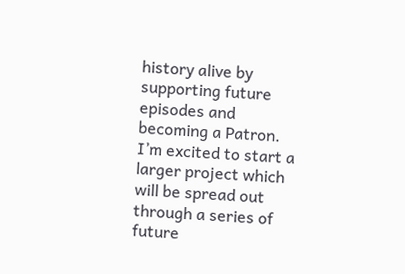history alive by supporting future episodes and becoming a Patron. I’m excited to start a larger project which will be spread out through a series of future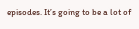episodes. It’s going to be a lot of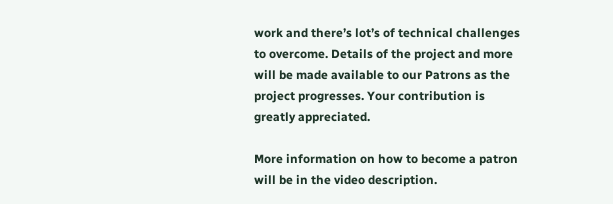work and there’s lot’s of technical challenges to overcome. Details of the project and more will be made available to our Patrons as the project progresses. Your contribution is greatly appreciated.

More information on how to become a patron will be in the video description.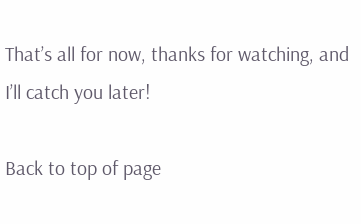That’s all for now, thanks for watching, and I’ll catch you later!

Back to top of page